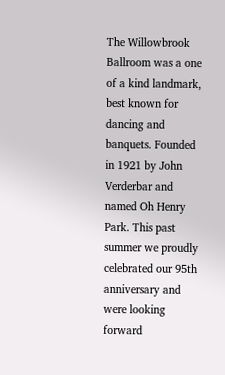The Willowbrook Ballroom was a one of a kind landmark, best known for dancing and banquets. Founded in 1921 by John Verderbar and named Oh Henry Park. This past summer we proudly celebrated our 95th  anniversary and were looking forward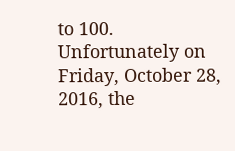to 100. Unfortunately on Friday, October 28, 2016, the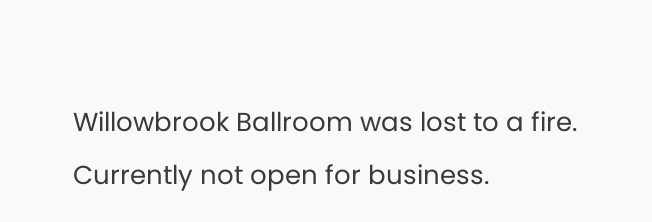Willowbrook Ballroom was lost to a fire. Currently not open for business.